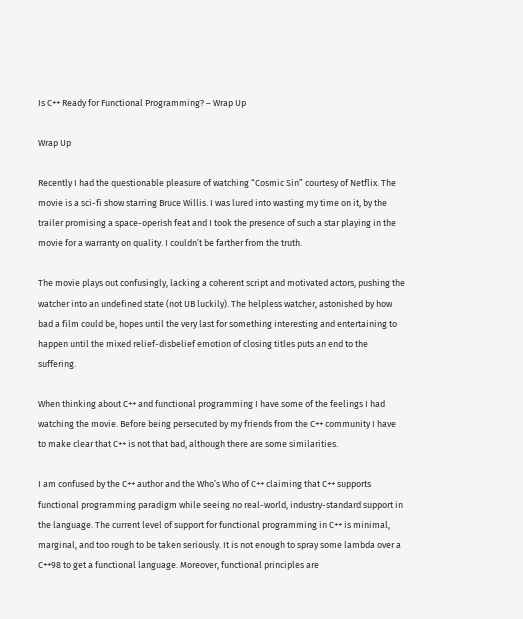Is C++ Ready for Functional Programming? – Wrap Up

Wrap Up

Recently I had the questionable pleasure of watching “Cosmic Sin” courtesy of Netflix. The movie is a sci-fi show starring Bruce Willis. I was lured into wasting my time on it, by the trailer promising a space-operish feat and I took the presence of such a star playing in the movie for a warranty on quality. I couldn’t be farther from the truth.

The movie plays out confusingly, lacking a coherent script and motivated actors, pushing the watcher into an undefined state (not UB luckily). The helpless watcher, astonished by how bad a film could be, hopes until the very last for something interesting and entertaining to happen until the mixed relief-disbelief emotion of closing titles puts an end to the suffering.

When thinking about C++ and functional programming I have some of the feelings I had watching the movie. Before being persecuted by my friends from the C++ community I have to make clear that C++ is not that bad, although there are some similarities.

I am confused by the C++ author and the Who’s Who of C++ claiming that C++ supports functional programming paradigm while seeing no real-world, industry-standard support in the language. The current level of support for functional programming in C++ is minimal, marginal, and too rough to be taken seriously. It is not enough to spray some lambda over a C++98 to get a functional language. Moreover, functional principles are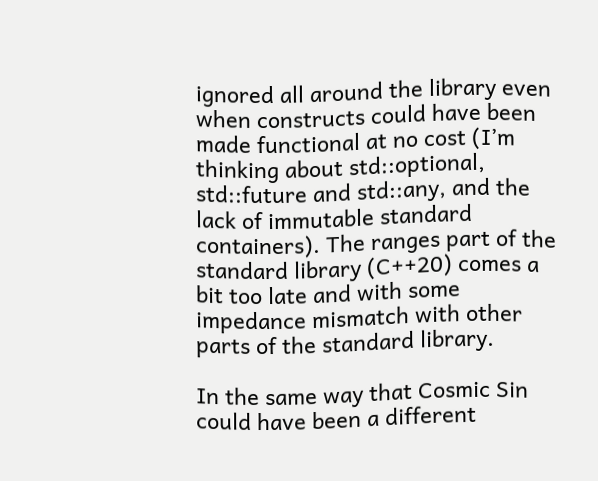ignored all around the library even when constructs could have been made functional at no cost (I’m thinking about std::optional, std::future and std::any, and the lack of immutable standard containers). The ranges part of the standard library (C++20) comes a bit too late and with some impedance mismatch with other parts of the standard library.

In the same way that Cosmic Sin could have been a different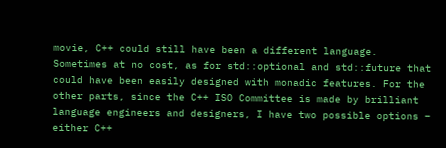movie, C++ could still have been a different language. Sometimes at no cost, as for std::optional and std::future that could have been easily designed with monadic features. For the other parts, since the C++ ISO Committee is made by brilliant language engineers and designers, I have two possible options – either C++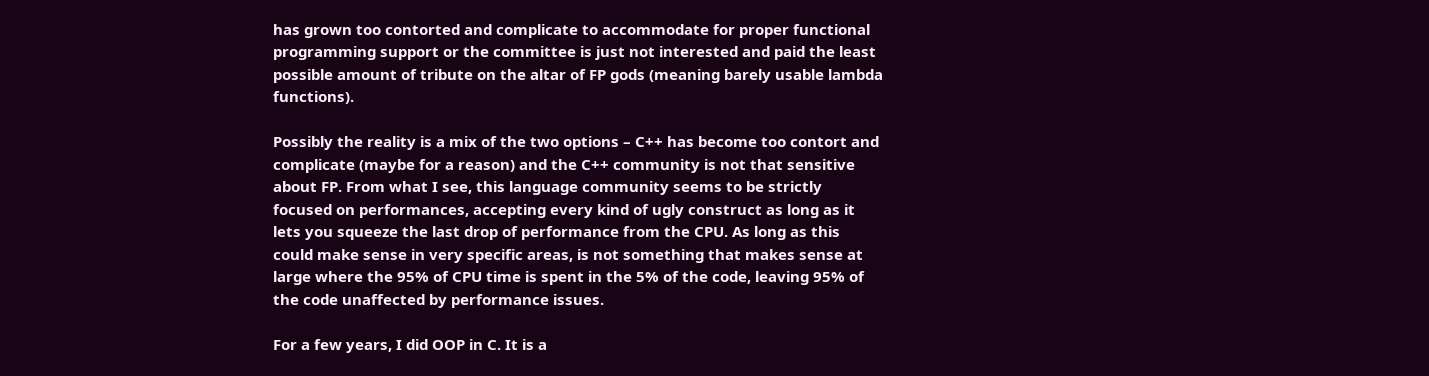has grown too contorted and complicate to accommodate for proper functional programming support or the committee is just not interested and paid the least possible amount of tribute on the altar of FP gods (meaning barely usable lambda functions).

Possibly the reality is a mix of the two options – C++ has become too contort and complicate (maybe for a reason) and the C++ community is not that sensitive about FP. From what I see, this language community seems to be strictly focused on performances, accepting every kind of ugly construct as long as it lets you squeeze the last drop of performance from the CPU. As long as this could make sense in very specific areas, is not something that makes sense at large where the 95% of CPU time is spent in the 5% of the code, leaving 95% of the code unaffected by performance issues.

For a few years, I did OOP in C. It is a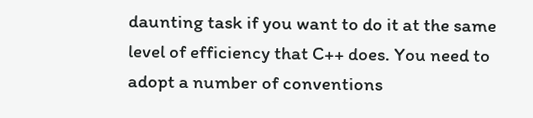daunting task if you want to do it at the same level of efficiency that C++ does. You need to adopt a number of conventions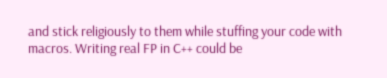and stick religiously to them while stuffing your code with macros. Writing real FP in C++ could be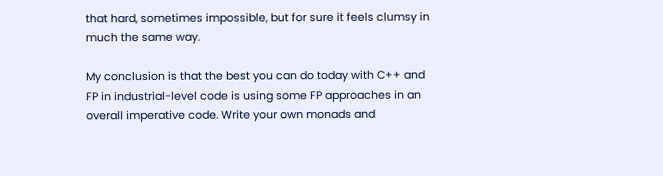that hard, sometimes impossible, but for sure it feels clumsy in much the same way.

My conclusion is that the best you can do today with C++ and FP in industrial-level code is using some FP approaches in an overall imperative code. Write your own monads and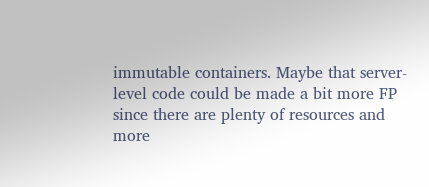immutable containers. Maybe that server-level code could be made a bit more FP since there are plenty of resources and more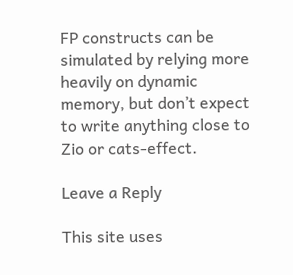FP constructs can be simulated by relying more heavily on dynamic memory, but don’t expect to write anything close to Zio or cats-effect.

Leave a Reply

This site uses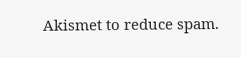Akismet to reduce spam.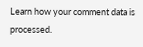Learn how your comment data is processed.